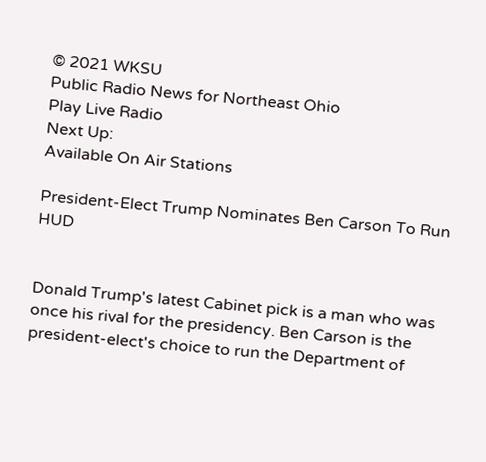© 2021 WKSU
Public Radio News for Northeast Ohio
Play Live Radio
Next Up:
Available On Air Stations

President-Elect Trump Nominates Ben Carson To Run HUD


Donald Trump's latest Cabinet pick is a man who was once his rival for the presidency. Ben Carson is the president-elect's choice to run the Department of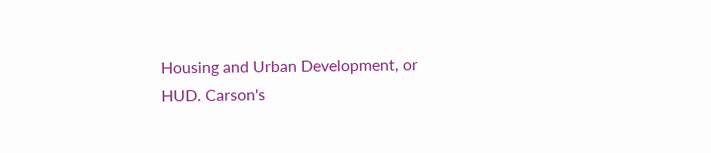Housing and Urban Development, or HUD. Carson's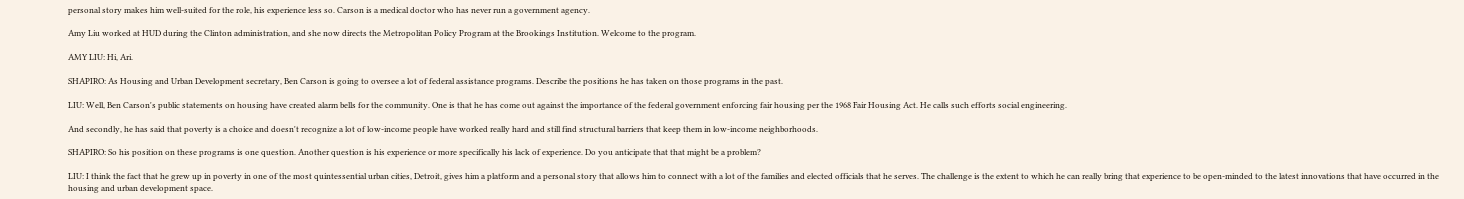personal story makes him well-suited for the role, his experience less so. Carson is a medical doctor who has never run a government agency.

Amy Liu worked at HUD during the Clinton administration, and she now directs the Metropolitan Policy Program at the Brookings Institution. Welcome to the program.

AMY LIU: Hi, Ari.

SHAPIRO: As Housing and Urban Development secretary, Ben Carson is going to oversee a lot of federal assistance programs. Describe the positions he has taken on those programs in the past.

LIU: Well, Ben Carson's public statements on housing have created alarm bells for the community. One is that he has come out against the importance of the federal government enforcing fair housing per the 1968 Fair Housing Act. He calls such efforts social engineering.

And secondly, he has said that poverty is a choice and doesn't recognize a lot of low-income people have worked really hard and still find structural barriers that keep them in low-income neighborhoods.

SHAPIRO: So his position on these programs is one question. Another question is his experience or more specifically his lack of experience. Do you anticipate that that might be a problem?

LIU: I think the fact that he grew up in poverty in one of the most quintessential urban cities, Detroit, gives him a platform and a personal story that allows him to connect with a lot of the families and elected officials that he serves. The challenge is the extent to which he can really bring that experience to be open-minded to the latest innovations that have occurred in the housing and urban development space.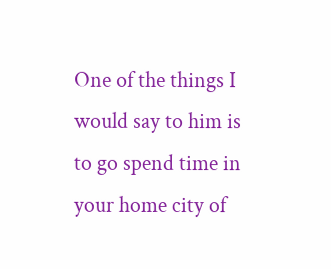One of the things I would say to him is to go spend time in your home city of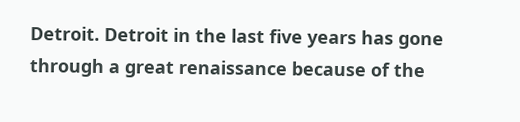Detroit. Detroit in the last five years has gone through a great renaissance because of the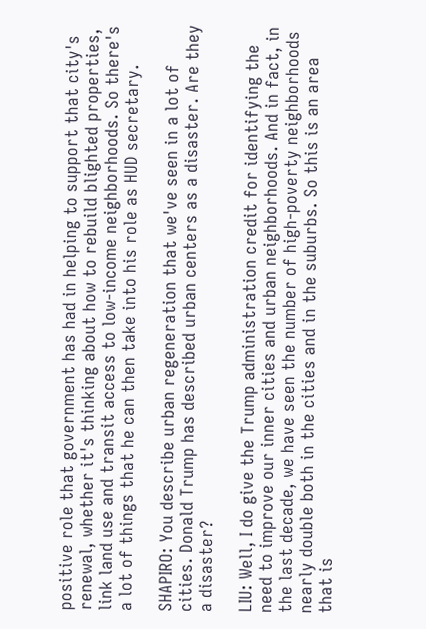positive role that government has had in helping to support that city's renewal, whether it's thinking about how to rebuild blighted properties, link land use and transit access to low-income neighborhoods. So there's a lot of things that he can then take into his role as HUD secretary.

SHAPIRO: You describe urban regeneration that we've seen in a lot of cities. Donald Trump has described urban centers as a disaster. Are they a disaster?

LIU: Well, I do give the Trump administration credit for identifying the need to improve our inner cities and urban neighborhoods. And in fact, in the last decade, we have seen the number of high-poverty neighborhoods nearly double both in the cities and in the suburbs. So this is an area that is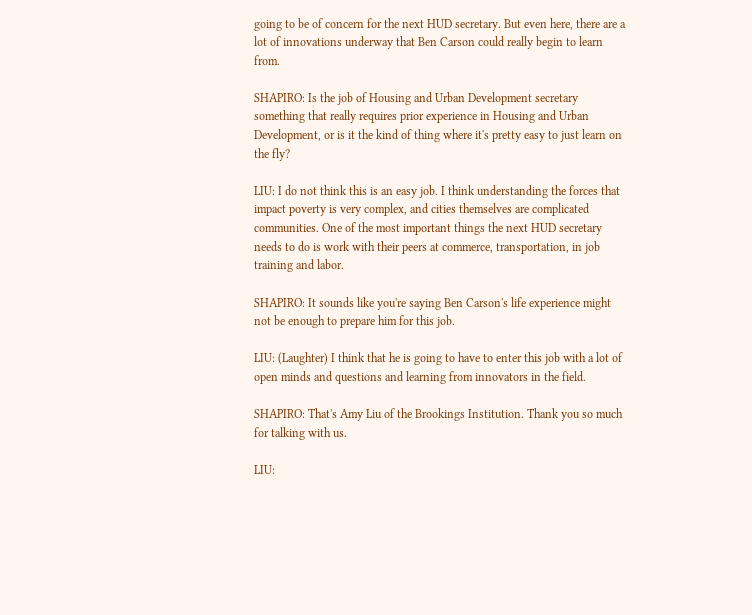going to be of concern for the next HUD secretary. But even here, there are a lot of innovations underway that Ben Carson could really begin to learn from.

SHAPIRO: Is the job of Housing and Urban Development secretary something that really requires prior experience in Housing and Urban Development, or is it the kind of thing where it's pretty easy to just learn on the fly?

LIU: I do not think this is an easy job. I think understanding the forces that impact poverty is very complex, and cities themselves are complicated communities. One of the most important things the next HUD secretary needs to do is work with their peers at commerce, transportation, in job training and labor.

SHAPIRO: It sounds like you're saying Ben Carson's life experience might not be enough to prepare him for this job.

LIU: (Laughter) I think that he is going to have to enter this job with a lot of open minds and questions and learning from innovators in the field.

SHAPIRO: That's Amy Liu of the Brookings Institution. Thank you so much for talking with us.

LIU: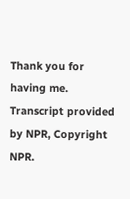Thank you for having me. Transcript provided by NPR, Copyright NPR.